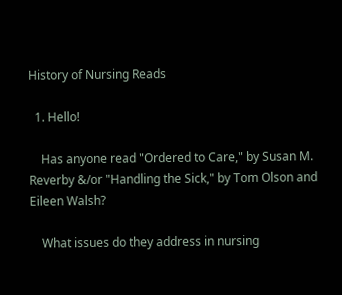History of Nursing Reads

  1. Hello!

    Has anyone read "Ordered to Care," by Susan M. Reverby &/or "Handling the Sick," by Tom Olson and Eileen Walsh?

    What issues do they address in nursing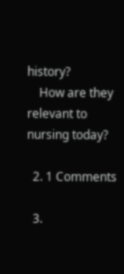history?
    How are they relevant to nursing today?

  2. 1 Comments

  3.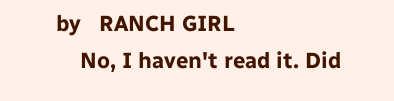by   RANCH GIRL
    No, I haven't read it. Did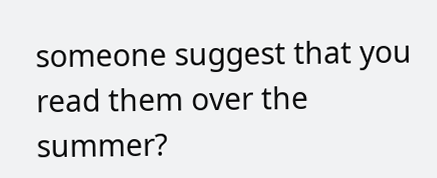someone suggest that you read them over the summer?